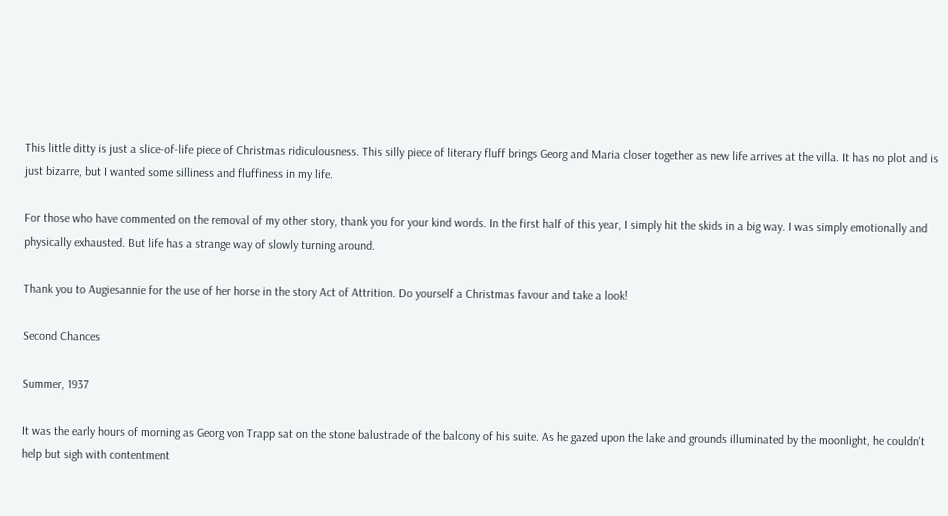This little ditty is just a slice-of-life piece of Christmas ridiculousness. This silly piece of literary fluff brings Georg and Maria closer together as new life arrives at the villa. It has no plot and is just bizarre, but I wanted some silliness and fluffiness in my life.

For those who have commented on the removal of my other story, thank you for your kind words. In the first half of this year, I simply hit the skids in a big way. I was simply emotionally and physically exhausted. But life has a strange way of slowly turning around.

Thank you to Augiesannie for the use of her horse in the story Act of Attrition. Do yourself a Christmas favour and take a look!

Second Chances

Summer, 1937

It was the early hours of morning as Georg von Trapp sat on the stone balustrade of the balcony of his suite. As he gazed upon the lake and grounds illuminated by the moonlight, he couldn't help but sigh with contentment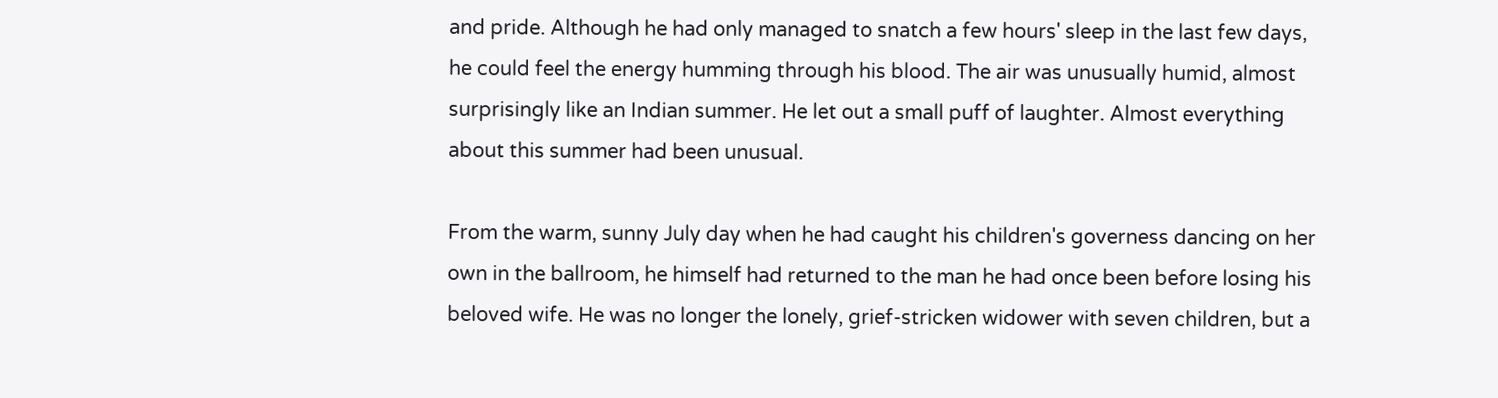and pride. Although he had only managed to snatch a few hours' sleep in the last few days, he could feel the energy humming through his blood. The air was unusually humid, almost surprisingly like an Indian summer. He let out a small puff of laughter. Almost everything about this summer had been unusual.

From the warm, sunny July day when he had caught his children's governess dancing on her own in the ballroom, he himself had returned to the man he had once been before losing his beloved wife. He was no longer the lonely, grief-stricken widower with seven children, but a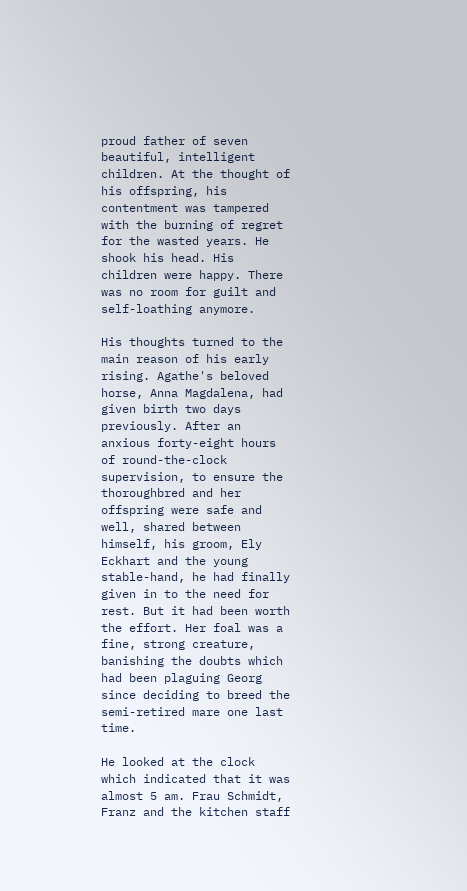proud father of seven beautiful, intelligent children. At the thought of his offspring, his contentment was tampered with the burning of regret for the wasted years. He shook his head. His children were happy. There was no room for guilt and self-loathing anymore.

His thoughts turned to the main reason of his early rising. Agathe's beloved horse, Anna Magdalena, had given birth two days previously. After an anxious forty-eight hours of round-the-clock supervision, to ensure the thoroughbred and her offspring were safe and well, shared between himself, his groom, Ely Eckhart and the young stable-hand, he had finally given in to the need for rest. But it had been worth the effort. Her foal was a fine, strong creature, banishing the doubts which had been plaguing Georg since deciding to breed the semi-retired mare one last time.

He looked at the clock which indicated that it was almost 5 am. Frau Schmidt, Franz and the kitchen staff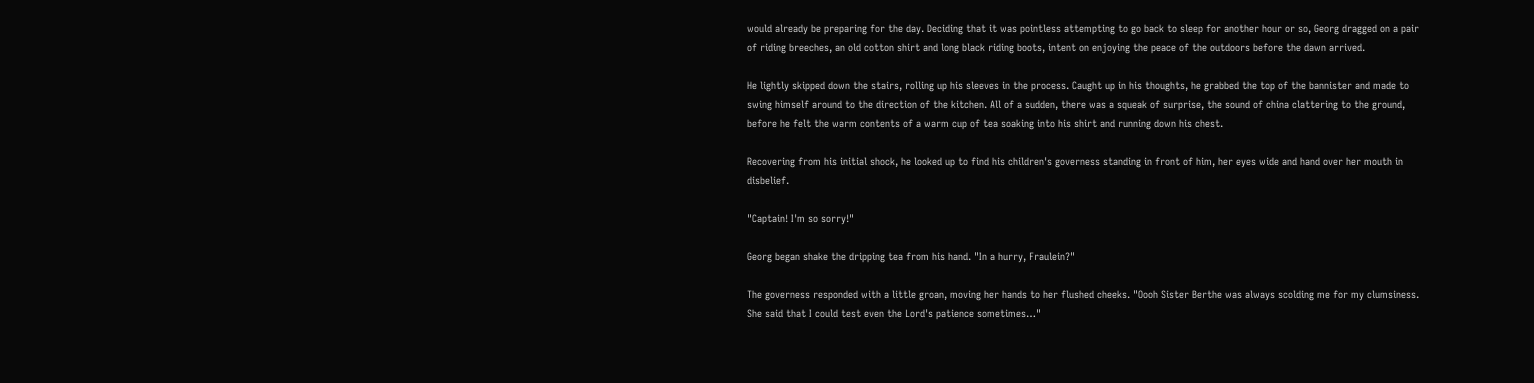would already be preparing for the day. Deciding that it was pointless attempting to go back to sleep for another hour or so, Georg dragged on a pair of riding breeches, an old cotton shirt and long black riding boots, intent on enjoying the peace of the outdoors before the dawn arrived.

He lightly skipped down the stairs, rolling up his sleeves in the process. Caught up in his thoughts, he grabbed the top of the bannister and made to swing himself around to the direction of the kitchen. All of a sudden, there was a squeak of surprise, the sound of china clattering to the ground, before he felt the warm contents of a warm cup of tea soaking into his shirt and running down his chest.

Recovering from his initial shock, he looked up to find his children's governess standing in front of him, her eyes wide and hand over her mouth in disbelief.

"Captain! I'm so sorry!"

Georg began shake the dripping tea from his hand. "In a hurry, Fraulein?"

The governess responded with a little groan, moving her hands to her flushed cheeks. "Oooh Sister Berthe was always scolding me for my clumsiness. She said that I could test even the Lord's patience sometimes…"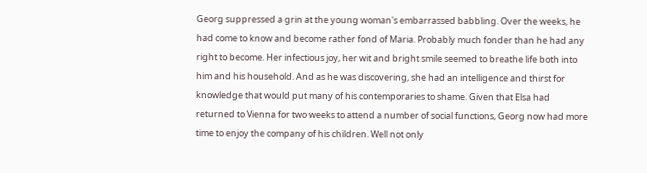Georg suppressed a grin at the young woman's embarrassed babbling. Over the weeks, he had come to know and become rather fond of Maria. Probably much fonder than he had any right to become. Her infectious joy, her wit and bright smile seemed to breathe life both into him and his household. And as he was discovering, she had an intelligence and thirst for knowledge that would put many of his contemporaries to shame. Given that Elsa had returned to Vienna for two weeks to attend a number of social functions, Georg now had more time to enjoy the company of his children. Well not only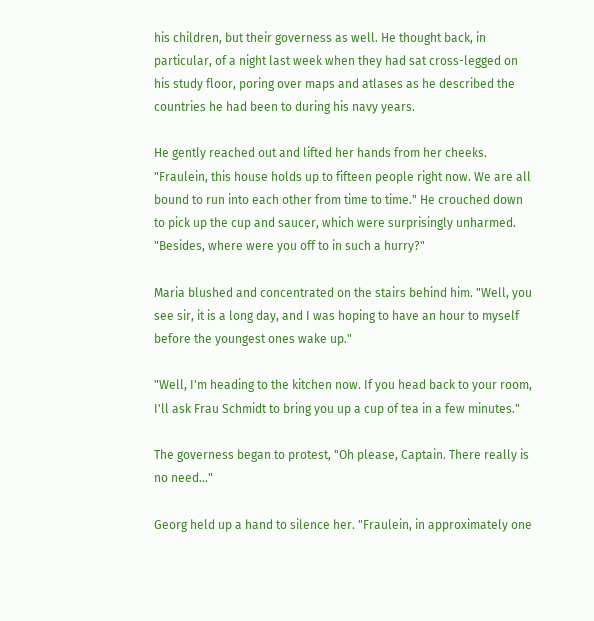his children, but their governess as well. He thought back, in particular, of a night last week when they had sat cross-legged on his study floor, poring over maps and atlases as he described the countries he had been to during his navy years.

He gently reached out and lifted her hands from her cheeks. "Fraulein, this house holds up to fifteen people right now. We are all bound to run into each other from time to time." He crouched down to pick up the cup and saucer, which were surprisingly unharmed. "Besides, where were you off to in such a hurry?"

Maria blushed and concentrated on the stairs behind him. "Well, you see sir, it is a long day, and I was hoping to have an hour to myself before the youngest ones wake up."

"Well, I'm heading to the kitchen now. If you head back to your room, I'll ask Frau Schmidt to bring you up a cup of tea in a few minutes."

The governess began to protest, "Oh please, Captain. There really is no need…"

Georg held up a hand to silence her. "Fraulein, in approximately one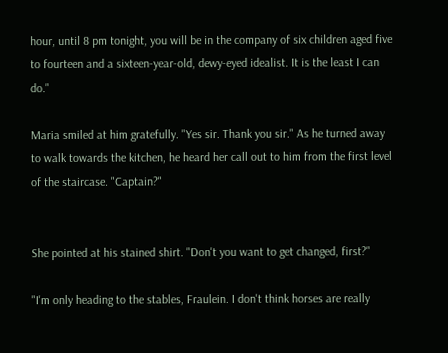hour, until 8 pm tonight, you will be in the company of six children aged five to fourteen and a sixteen-year-old, dewy-eyed idealist. It is the least I can do."

Maria smiled at him gratefully. "Yes sir. Thank you sir." As he turned away to walk towards the kitchen, he heard her call out to him from the first level of the staircase. "Captain?"


She pointed at his stained shirt. "Don't you want to get changed, first?"

"I'm only heading to the stables, Fraulein. I don't think horses are really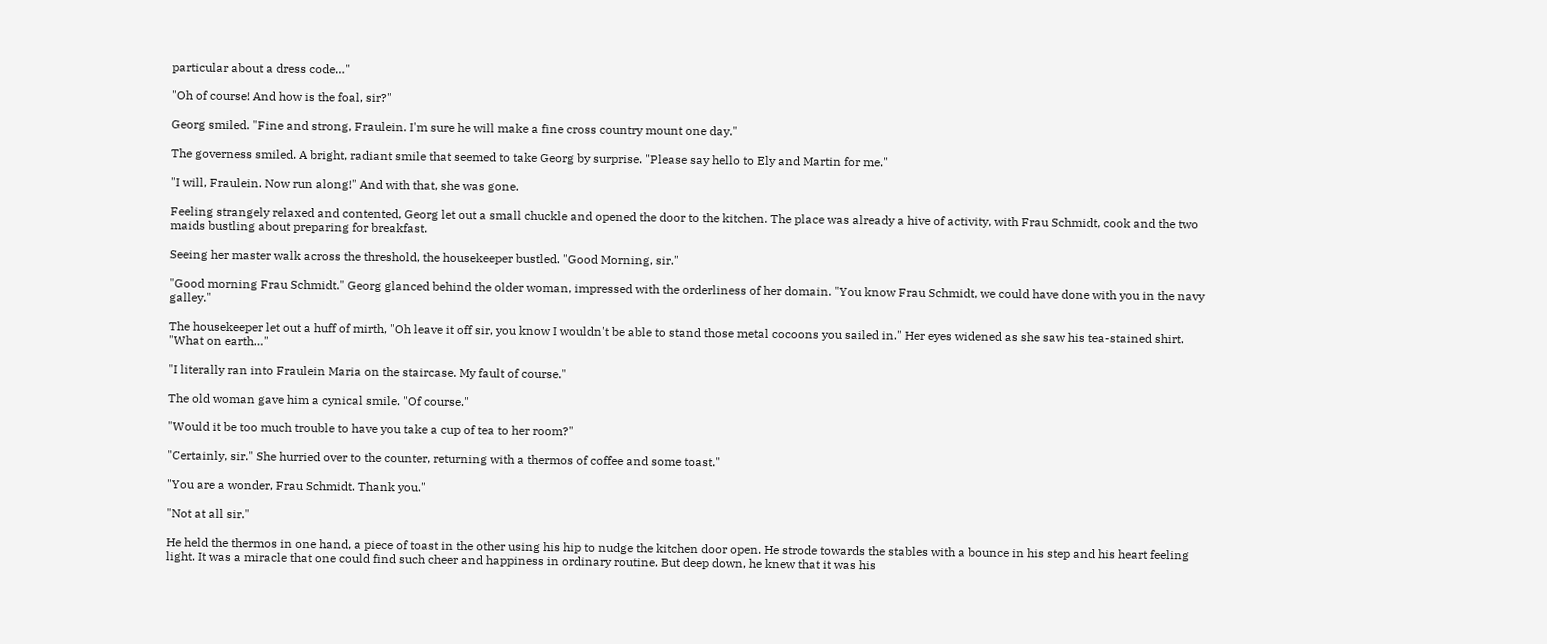particular about a dress code…"

"Oh of course! And how is the foal, sir?"

Georg smiled. "Fine and strong, Fraulein. I'm sure he will make a fine cross country mount one day."

The governess smiled. A bright, radiant smile that seemed to take Georg by surprise. "Please say hello to Ely and Martin for me."

"I will, Fraulein. Now run along!" And with that, she was gone.

Feeling strangely relaxed and contented, Georg let out a small chuckle and opened the door to the kitchen. The place was already a hive of activity, with Frau Schmidt, cook and the two maids bustling about preparing for breakfast.

Seeing her master walk across the threshold, the housekeeper bustled. "Good Morning, sir."

"Good morning Frau Schmidt." Georg glanced behind the older woman, impressed with the orderliness of her domain. "You know Frau Schmidt, we could have done with you in the navy galley."

The housekeeper let out a huff of mirth, "Oh leave it off sir, you know I wouldn't be able to stand those metal cocoons you sailed in." Her eyes widened as she saw his tea-stained shirt. "What on earth…"

"I literally ran into Fraulein Maria on the staircase. My fault of course."

The old woman gave him a cynical smile. "Of course."

"Would it be too much trouble to have you take a cup of tea to her room?"

"Certainly, sir." She hurried over to the counter, returning with a thermos of coffee and some toast."

"You are a wonder, Frau Schmidt. Thank you."

"Not at all sir."

He held the thermos in one hand, a piece of toast in the other using his hip to nudge the kitchen door open. He strode towards the stables with a bounce in his step and his heart feeling light. It was a miracle that one could find such cheer and happiness in ordinary routine. But deep down, he knew that it was his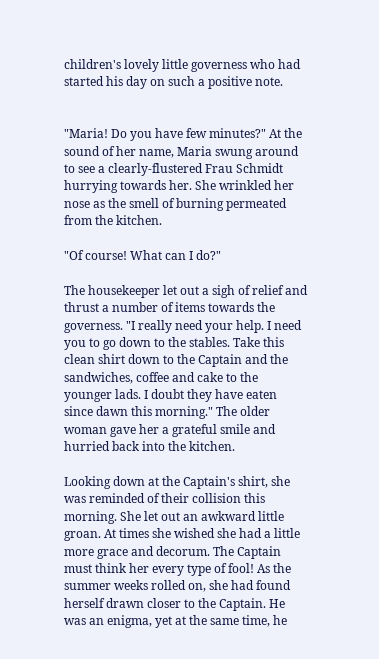children's lovely little governess who had started his day on such a positive note.


"Maria! Do you have few minutes?" At the sound of her name, Maria swung around to see a clearly-flustered Frau Schmidt hurrying towards her. She wrinkled her nose as the smell of burning permeated from the kitchen.

"Of course! What can I do?"

The housekeeper let out a sigh of relief and thrust a number of items towards the governess. "I really need your help. I need you to go down to the stables. Take this clean shirt down to the Captain and the sandwiches, coffee and cake to the younger lads. I doubt they have eaten since dawn this morning." The older woman gave her a grateful smile and hurried back into the kitchen.

Looking down at the Captain's shirt, she was reminded of their collision this morning. She let out an awkward little groan. At times she wished she had a little more grace and decorum. The Captain must think her every type of fool! As the summer weeks rolled on, she had found herself drawn closer to the Captain. He was an enigma, yet at the same time, he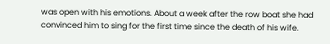was open with his emotions. About a week after the row boat she had convinced him to sing for the first time since the death of his wife.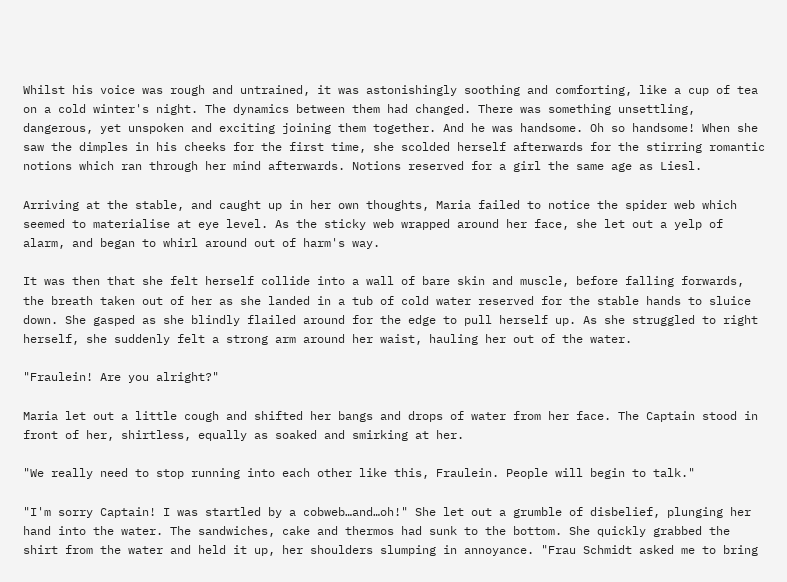Whilst his voice was rough and untrained, it was astonishingly soothing and comforting, like a cup of tea on a cold winter's night. The dynamics between them had changed. There was something unsettling, dangerous, yet unspoken and exciting joining them together. And he was handsome. Oh so handsome! When she saw the dimples in his cheeks for the first time, she scolded herself afterwards for the stirring romantic notions which ran through her mind afterwards. Notions reserved for a girl the same age as Liesl.

Arriving at the stable, and caught up in her own thoughts, Maria failed to notice the spider web which seemed to materialise at eye level. As the sticky web wrapped around her face, she let out a yelp of alarm, and began to whirl around out of harm's way.

It was then that she felt herself collide into a wall of bare skin and muscle, before falling forwards, the breath taken out of her as she landed in a tub of cold water reserved for the stable hands to sluice down. She gasped as she blindly flailed around for the edge to pull herself up. As she struggled to right herself, she suddenly felt a strong arm around her waist, hauling her out of the water.

"Fraulein! Are you alright?"

Maria let out a little cough and shifted her bangs and drops of water from her face. The Captain stood in front of her, shirtless, equally as soaked and smirking at her.

"We really need to stop running into each other like this, Fraulein. People will begin to talk."

"I'm sorry Captain! I was startled by a cobweb…and…oh!" She let out a grumble of disbelief, plunging her hand into the water. The sandwiches, cake and thermos had sunk to the bottom. She quickly grabbed the shirt from the water and held it up, her shoulders slumping in annoyance. "Frau Schmidt asked me to bring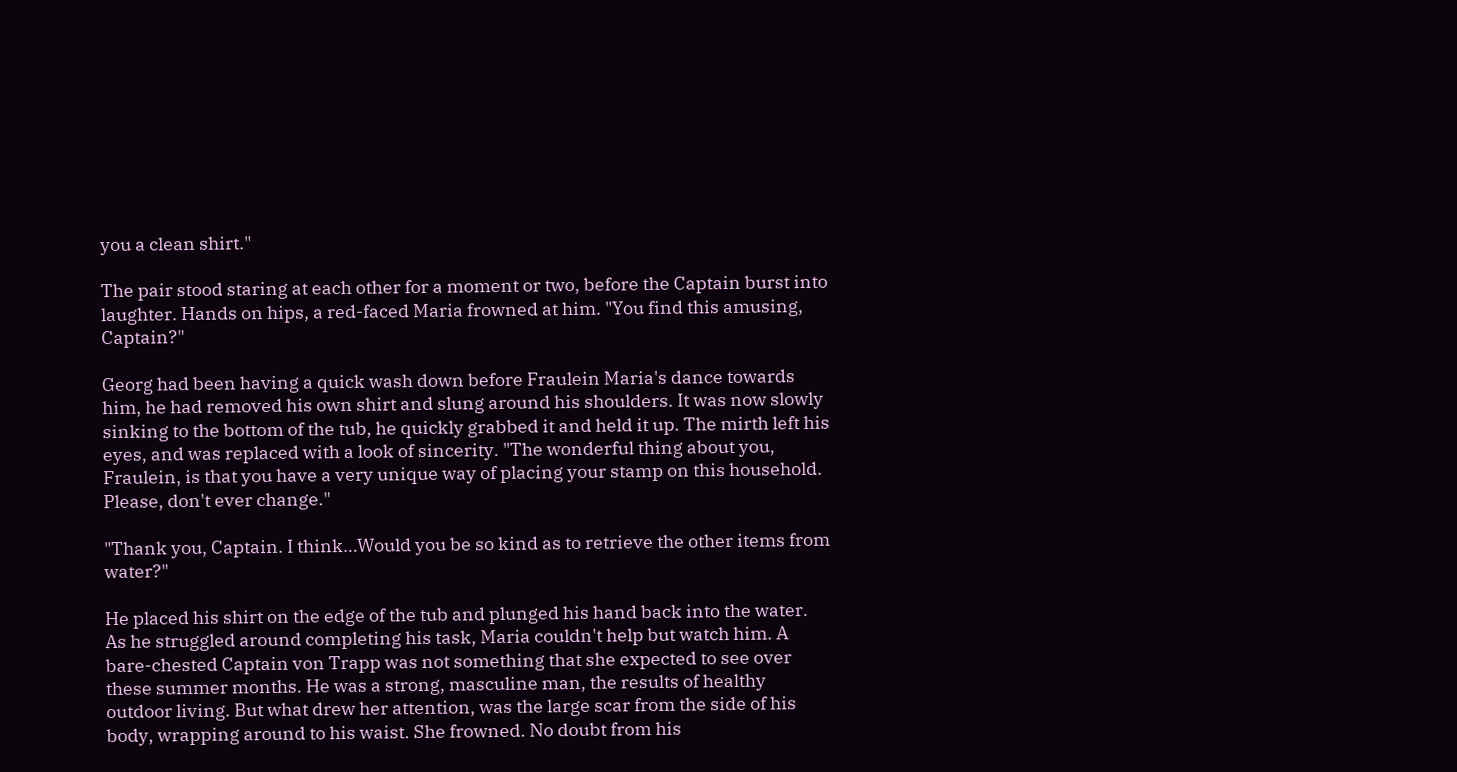you a clean shirt."

The pair stood staring at each other for a moment or two, before the Captain burst into laughter. Hands on hips, a red-faced Maria frowned at him. "You find this amusing, Captain?"

Georg had been having a quick wash down before Fraulein Maria's dance towards him, he had removed his own shirt and slung around his shoulders. It was now slowly sinking to the bottom of the tub, he quickly grabbed it and held it up. The mirth left his eyes, and was replaced with a look of sincerity. "The wonderful thing about you, Fraulein, is that you have a very unique way of placing your stamp on this household. Please, don't ever change."

"Thank you, Captain. I think…Would you be so kind as to retrieve the other items from water?"

He placed his shirt on the edge of the tub and plunged his hand back into the water. As he struggled around completing his task, Maria couldn't help but watch him. A bare-chested Captain von Trapp was not something that she expected to see over these summer months. He was a strong, masculine man, the results of healthy outdoor living. But what drew her attention, was the large scar from the side of his body, wrapping around to his waist. She frowned. No doubt from his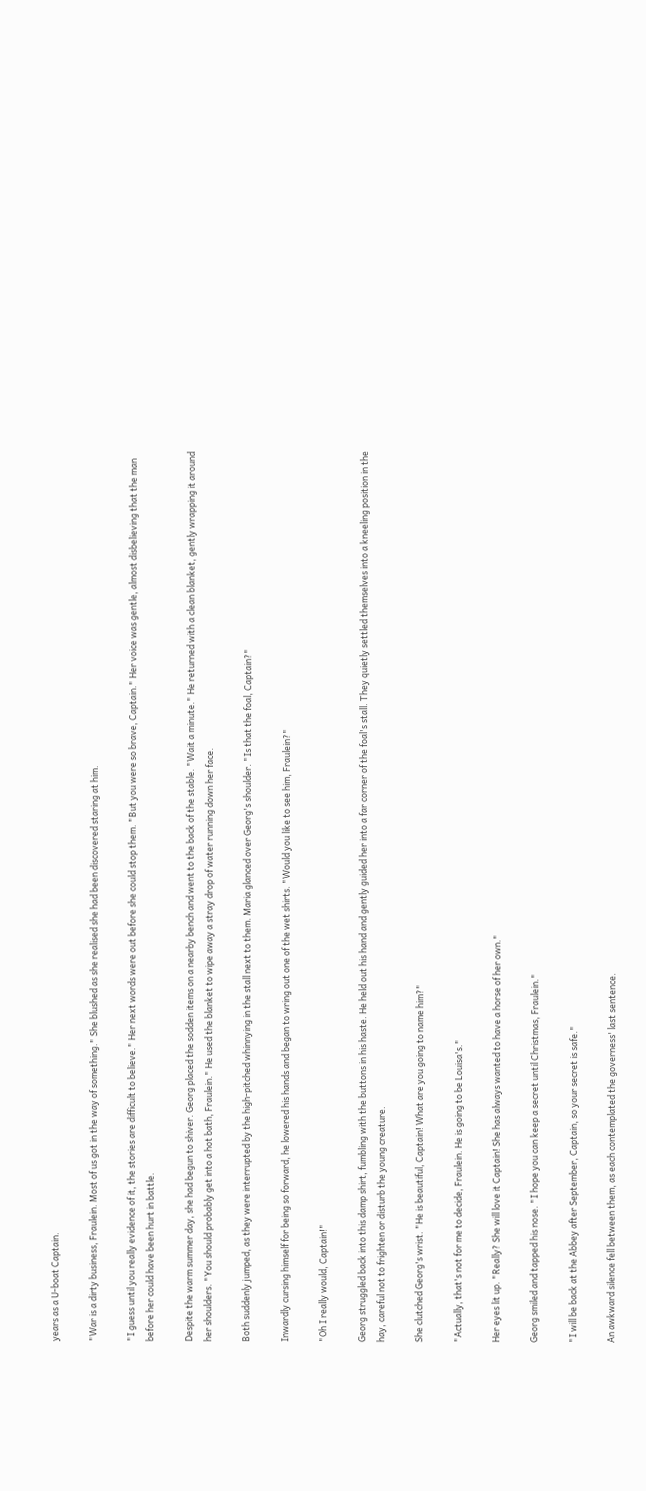years as a U-boat Captain.

"War is a dirty business, Fraulein. Most of us got in the way of something." She blushed as she realised she had been discovered staring at him.

"I guess until you really evidence of it, the stories are difficult to believe." Her next words were out before she could stop them. "But you were so brave, Captain." Her voice was gentle, almost disbelieving that the man before her could have been hurt in battle.

Despite the warm summer day, she had begun to shiver. Georg placed the sodden items on a nearby bench and went to the back of the stable. "Wait a minute." He returned with a clean blanket, gently wrapping it around her shoulders. "You should probably get into a hot bath, Fraulein." He used the blanket to wipe away a stray drop of water running down her face.

Both suddenly jumped, as they were interrupted by the high-pitched whinnying in the stall next to them. Maria glanced over Georg's shoulder. "Is that the foal, Captain?"

Inwardly cursing himself for being so forward, he lowered his hands and began to wring out one of the wet shirts. "Would you like to see him, Fraulein?"

"Oh I really would, Captain!"

Georg struggled back into this damp shirt, fumbling with the buttons in his haste. He held out his hand and gently guided her into a far corner of the foal's stall. They quietly settled themselves into a kneeling position in the hay, careful not to frighten or disturb the young creature.

She clutched Georg's wrist. "He is beautiful, Captain! What are you going to name him?"

"Actually, that's not for me to decide, Fraulein. He is going to be Louisa's."

Her eyes lit up. "Really? She will love it Captain! She has always wanted to have a horse of her own."

Georg smiled and tapped his nose. "I hope you can keep a secret until Christmas, Fraulein."

"I will be back at the Abbey after September, Captain, so your secret is safe."

An awkward silence fell between them, as each contemplated the governess' last sentence.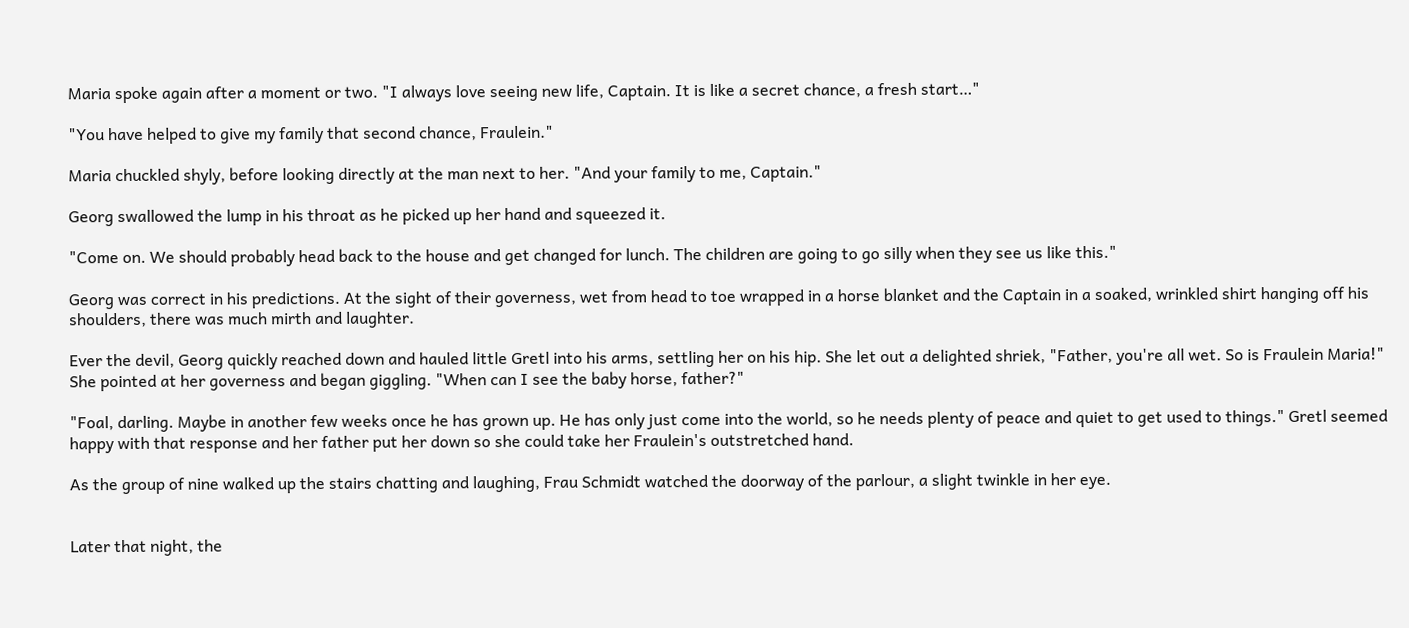Maria spoke again after a moment or two. "I always love seeing new life, Captain. It is like a secret chance, a fresh start…"

"You have helped to give my family that second chance, Fraulein."

Maria chuckled shyly, before looking directly at the man next to her. "And your family to me, Captain."

Georg swallowed the lump in his throat as he picked up her hand and squeezed it.

"Come on. We should probably head back to the house and get changed for lunch. The children are going to go silly when they see us like this."

Georg was correct in his predictions. At the sight of their governess, wet from head to toe wrapped in a horse blanket and the Captain in a soaked, wrinkled shirt hanging off his shoulders, there was much mirth and laughter.

Ever the devil, Georg quickly reached down and hauled little Gretl into his arms, settling her on his hip. She let out a delighted shriek, "Father, you're all wet. So is Fraulein Maria!" She pointed at her governess and began giggling. "When can I see the baby horse, father?"

"Foal, darling. Maybe in another few weeks once he has grown up. He has only just come into the world, so he needs plenty of peace and quiet to get used to things." Gretl seemed happy with that response and her father put her down so she could take her Fraulein's outstretched hand.

As the group of nine walked up the stairs chatting and laughing, Frau Schmidt watched the doorway of the parlour, a slight twinkle in her eye.


Later that night, the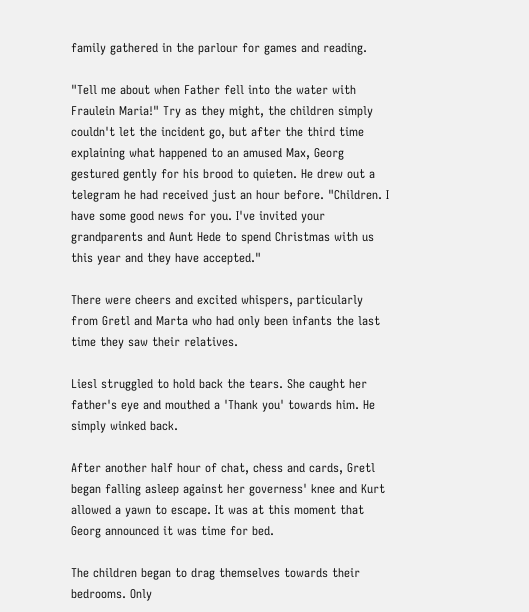family gathered in the parlour for games and reading.

"Tell me about when Father fell into the water with Fraulein Maria!" Try as they might, the children simply couldn't let the incident go, but after the third time explaining what happened to an amused Max, Georg gestured gently for his brood to quieten. He drew out a telegram he had received just an hour before. "Children. I have some good news for you. I've invited your grandparents and Aunt Hede to spend Christmas with us this year and they have accepted."

There were cheers and excited whispers, particularly from Gretl and Marta who had only been infants the last time they saw their relatives.

Liesl struggled to hold back the tears. She caught her father's eye and mouthed a 'Thank you' towards him. He simply winked back.

After another half hour of chat, chess and cards, Gretl began falling asleep against her governess' knee and Kurt allowed a yawn to escape. It was at this moment that Georg announced it was time for bed.

The children began to drag themselves towards their bedrooms. Only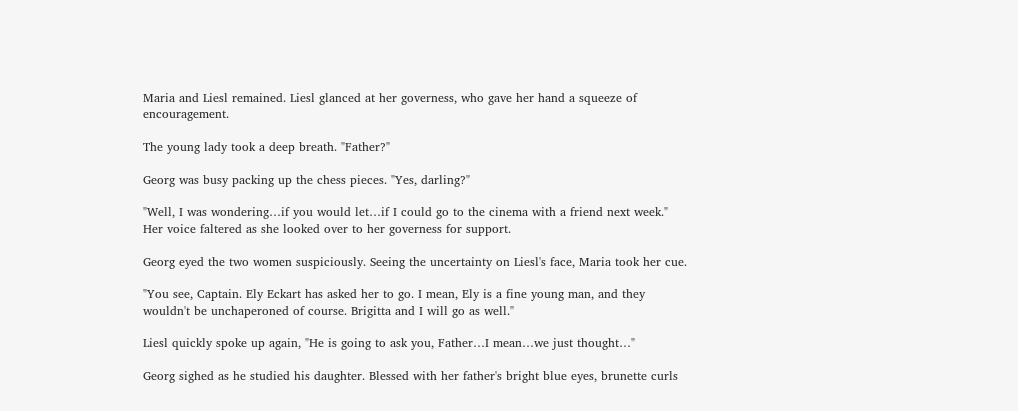Maria and Liesl remained. Liesl glanced at her governess, who gave her hand a squeeze of encouragement.

The young lady took a deep breath. "Father?"

Georg was busy packing up the chess pieces. "Yes, darling?"

"Well, I was wondering…if you would let…if I could go to the cinema with a friend next week." Her voice faltered as she looked over to her governess for support.

Georg eyed the two women suspiciously. Seeing the uncertainty on Liesl's face, Maria took her cue.

"You see, Captain. Ely Eckart has asked her to go. I mean, Ely is a fine young man, and they wouldn't be unchaperoned of course. Brigitta and I will go as well."

Liesl quickly spoke up again, "He is going to ask you, Father…I mean…we just thought…"

Georg sighed as he studied his daughter. Blessed with her father's bright blue eyes, brunette curls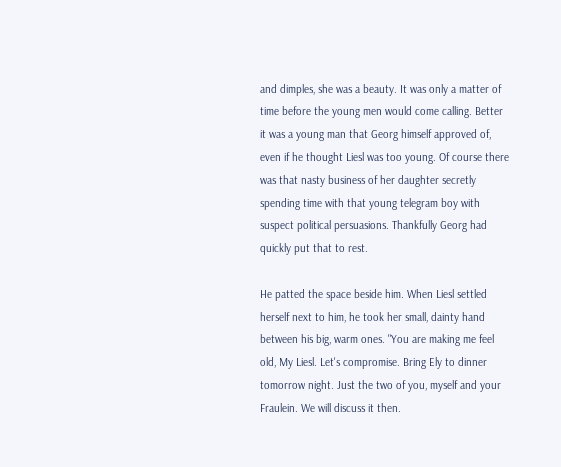and dimples, she was a beauty. It was only a matter of time before the young men would come calling. Better it was a young man that Georg himself approved of, even if he thought Liesl was too young. Of course there was that nasty business of her daughter secretly spending time with that young telegram boy with suspect political persuasions. Thankfully Georg had quickly put that to rest.

He patted the space beside him. When Liesl settled herself next to him, he took her small, dainty hand between his big, warm ones. "You are making me feel old, My Liesl. Let's compromise. Bring Ely to dinner tomorrow night. Just the two of you, myself and your Fraulein. We will discuss it then.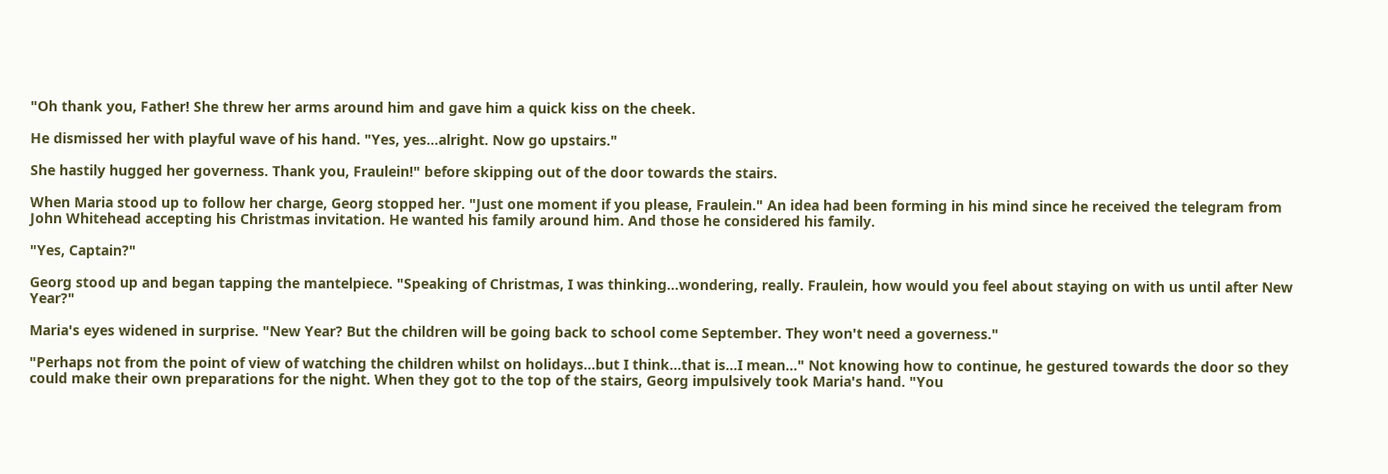"Oh thank you, Father! She threw her arms around him and gave him a quick kiss on the cheek.

He dismissed her with playful wave of his hand. "Yes, yes…alright. Now go upstairs."

She hastily hugged her governess. Thank you, Fraulein!" before skipping out of the door towards the stairs.

When Maria stood up to follow her charge, Georg stopped her. "Just one moment if you please, Fraulein." An idea had been forming in his mind since he received the telegram from John Whitehead accepting his Christmas invitation. He wanted his family around him. And those he considered his family.

"Yes, Captain?"

Georg stood up and began tapping the mantelpiece. "Speaking of Christmas, I was thinking…wondering, really. Fraulein, how would you feel about staying on with us until after New Year?"

Maria's eyes widened in surprise. "New Year? But the children will be going back to school come September. They won't need a governess."

"Perhaps not from the point of view of watching the children whilst on holidays…but I think…that is…I mean…" Not knowing how to continue, he gestured towards the door so they could make their own preparations for the night. When they got to the top of the stairs, Georg impulsively took Maria's hand. "You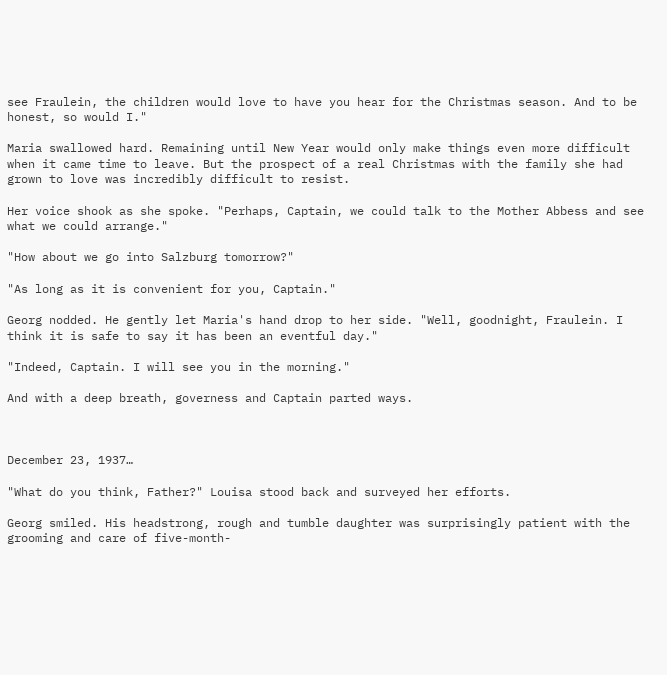see Fraulein, the children would love to have you hear for the Christmas season. And to be honest, so would I."

Maria swallowed hard. Remaining until New Year would only make things even more difficult when it came time to leave. But the prospect of a real Christmas with the family she had grown to love was incredibly difficult to resist.

Her voice shook as she spoke. "Perhaps, Captain, we could talk to the Mother Abbess and see what we could arrange."

"How about we go into Salzburg tomorrow?"

"As long as it is convenient for you, Captain."

Georg nodded. He gently let Maria's hand drop to her side. "Well, goodnight, Fraulein. I think it is safe to say it has been an eventful day."

"Indeed, Captain. I will see you in the morning."

And with a deep breath, governess and Captain parted ways.



December 23, 1937…

"What do you think, Father?" Louisa stood back and surveyed her efforts.

Georg smiled. His headstrong, rough and tumble daughter was surprisingly patient with the grooming and care of five-month-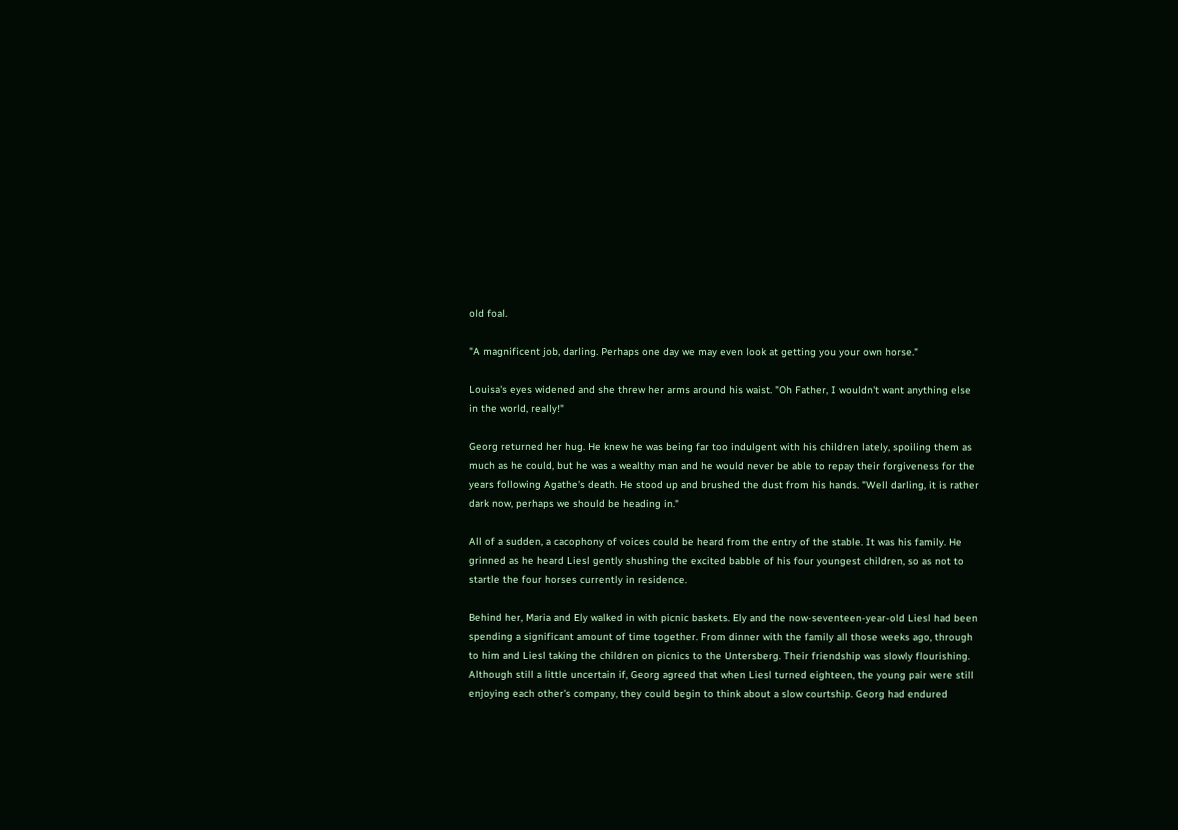old foal.

"A magnificent job, darling. Perhaps one day we may even look at getting you your own horse."

Louisa's eyes widened and she threw her arms around his waist. "Oh Father, I wouldn't want anything else in the world, really!"

Georg returned her hug. He knew he was being far too indulgent with his children lately, spoiling them as much as he could, but he was a wealthy man and he would never be able to repay their forgiveness for the years following Agathe's death. He stood up and brushed the dust from his hands. "Well darling, it is rather dark now, perhaps we should be heading in."

All of a sudden, a cacophony of voices could be heard from the entry of the stable. It was his family. He grinned as he heard Liesl gently shushing the excited babble of his four youngest children, so as not to startle the four horses currently in residence.

Behind her, Maria and Ely walked in with picnic baskets. Ely and the now-seventeen-year-old Liesl had been spending a significant amount of time together. From dinner with the family all those weeks ago, through to him and Liesl taking the children on picnics to the Untersberg. Their friendship was slowly flourishing. Although still a little uncertain if, Georg agreed that when Liesl turned eighteen, the young pair were still enjoying each other's company, they could begin to think about a slow courtship. Georg had endured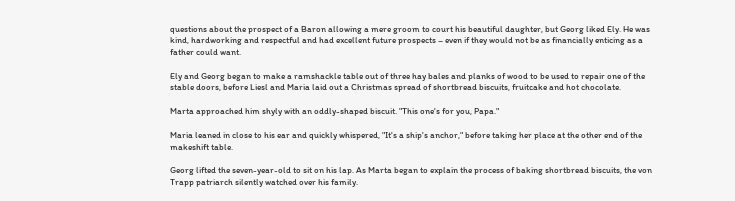questions about the prospect of a Baron allowing a mere groom to court his beautiful daughter, but Georg liked Ely. He was kind, hardworking and respectful and had excellent future prospects – even if they would not be as financially enticing as a father could want.

Ely and Georg began to make a ramshackle table out of three hay bales and planks of wood to be used to repair one of the stable doors, before Liesl and Maria laid out a Christmas spread of shortbread biscuits, fruitcake and hot chocolate.

Marta approached him shyly with an oddly-shaped biscuit. "This one's for you, Papa."

Maria leaned in close to his ear and quickly whispered, "It's a ship's anchor," before taking her place at the other end of the makeshift table.

Georg lifted the seven-year-old to sit on his lap. As Marta began to explain the process of baking shortbread biscuits, the von Trapp patriarch silently watched over his family.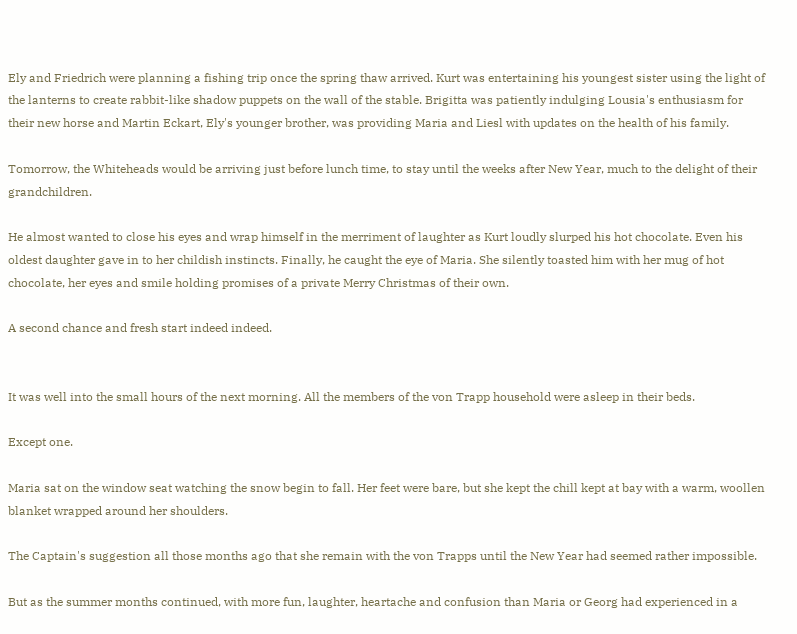Ely and Friedrich were planning a fishing trip once the spring thaw arrived. Kurt was entertaining his youngest sister using the light of the lanterns to create rabbit-like shadow puppets on the wall of the stable. Brigitta was patiently indulging Lousia's enthusiasm for their new horse and Martin Eckart, Ely's younger brother, was providing Maria and Liesl with updates on the health of his family.

Tomorrow, the Whiteheads would be arriving just before lunch time, to stay until the weeks after New Year, much to the delight of their grandchildren.

He almost wanted to close his eyes and wrap himself in the merriment of laughter as Kurt loudly slurped his hot chocolate. Even his oldest daughter gave in to her childish instincts. Finally, he caught the eye of Maria. She silently toasted him with her mug of hot chocolate, her eyes and smile holding promises of a private Merry Christmas of their own.

A second chance and fresh start indeed indeed.


It was well into the small hours of the next morning. All the members of the von Trapp household were asleep in their beds.

Except one.

Maria sat on the window seat watching the snow begin to fall. Her feet were bare, but she kept the chill kept at bay with a warm, woollen blanket wrapped around her shoulders.

The Captain's suggestion all those months ago that she remain with the von Trapps until the New Year had seemed rather impossible.

But as the summer months continued, with more fun, laughter, heartache and confusion than Maria or Georg had experienced in a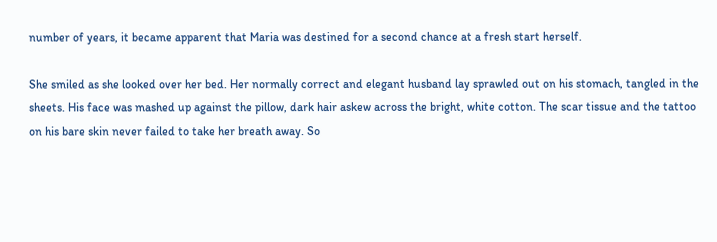number of years, it became apparent that Maria was destined for a second chance at a fresh start herself.

She smiled as she looked over her bed. Her normally correct and elegant husband lay sprawled out on his stomach, tangled in the sheets. His face was mashed up against the pillow, dark hair askew across the bright, white cotton. The scar tissue and the tattoo on his bare skin never failed to take her breath away. So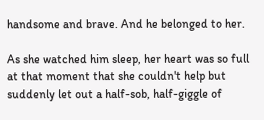handsome and brave. And he belonged to her.

As she watched him sleep, her heart was so full at that moment that she couldn't help but suddenly let out a half-sob, half-giggle of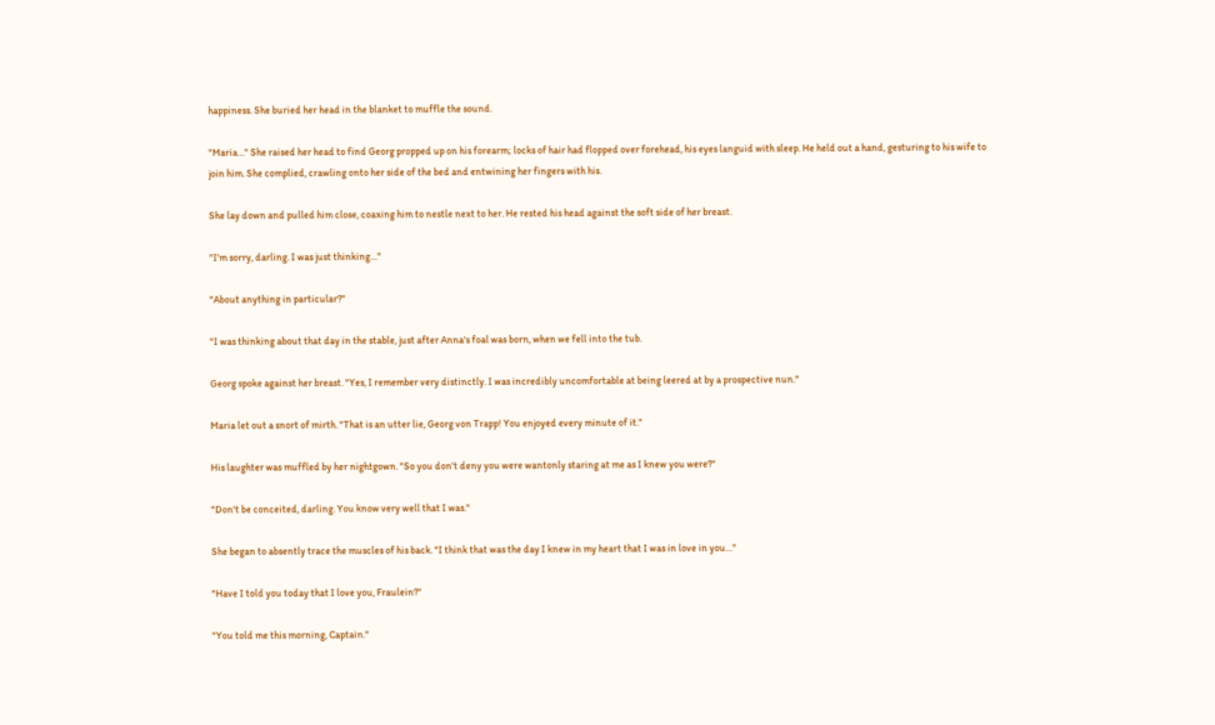happiness. She buried her head in the blanket to muffle the sound.

"Maria…" She raised her head to find Georg propped up on his forearm; locks of hair had flopped over forehead, his eyes languid with sleep. He held out a hand, gesturing to his wife to join him. She complied, crawling onto her side of the bed and entwining her fingers with his.

She lay down and pulled him close, coaxing him to nestle next to her. He rested his head against the soft side of her breast.

"I'm sorry, darling. I was just thinking…"

"About anything in particular?"

"I was thinking about that day in the stable, just after Anna's foal was born, when we fell into the tub.

Georg spoke against her breast. "Yes, I remember very distinctly. I was incredibly uncomfortable at being leered at by a prospective nun."

Maria let out a snort of mirth. "That is an utter lie, Georg von Trapp! You enjoyed every minute of it."

His laughter was muffled by her nightgown. "So you don't deny you were wantonly staring at me as I knew you were?"

"Don't be conceited, darling. You know very well that I was."

She began to absently trace the muscles of his back. "I think that was the day I knew in my heart that I was in love in you…"

"Have I told you today that I love you, Fraulein?"

"You told me this morning, Captain."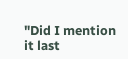"Did I mention it last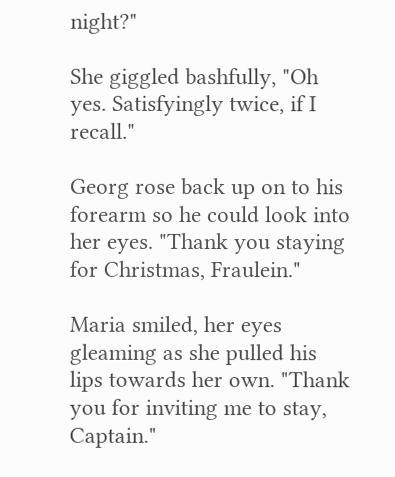night?"

She giggled bashfully, "Oh yes. Satisfyingly twice, if I recall."

Georg rose back up on to his forearm so he could look into her eyes. "Thank you staying for Christmas, Fraulein."

Maria smiled, her eyes gleaming as she pulled his lips towards her own. "Thank you for inviting me to stay, Captain."